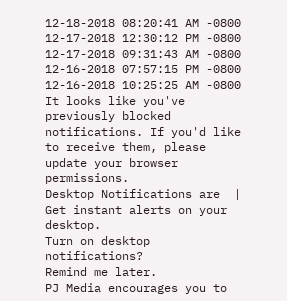12-18-2018 08:20:41 AM -0800
12-17-2018 12:30:12 PM -0800
12-17-2018 09:31:43 AM -0800
12-16-2018 07:57:15 PM -0800
12-16-2018 10:25:25 AM -0800
It looks like you've previously blocked notifications. If you'd like to receive them, please update your browser permissions.
Desktop Notifications are  |
Get instant alerts on your desktop.
Turn on desktop notifications?
Remind me later.
PJ Media encourages you to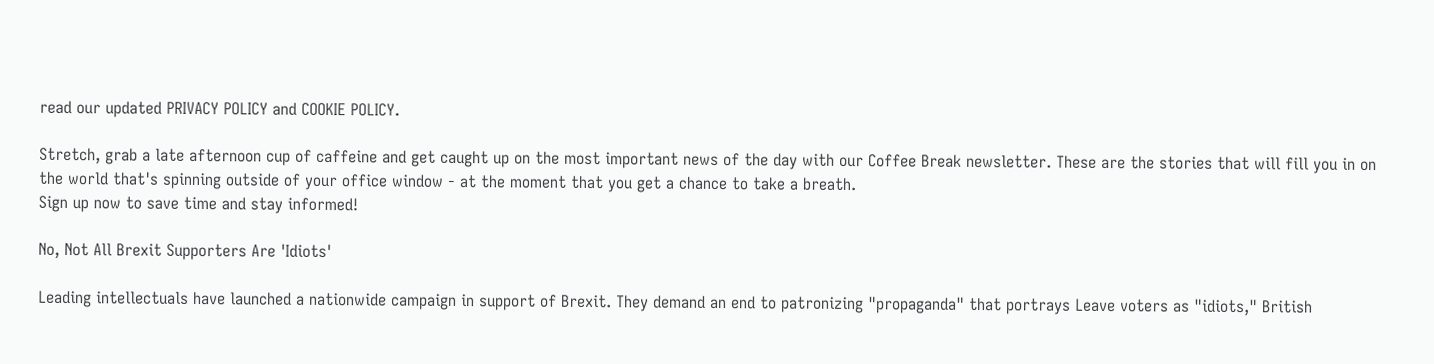read our updated PRIVACY POLICY and COOKIE POLICY.

Stretch, grab a late afternoon cup of caffeine and get caught up on the most important news of the day with our Coffee Break newsletter. These are the stories that will fill you in on the world that's spinning outside of your office window - at the moment that you get a chance to take a breath.
Sign up now to save time and stay informed!

No, Not All Brexit Supporters Are 'Idiots'

Leading intellectuals have launched a nationwide campaign in support of Brexit. They demand an end to patronizing "propaganda" that portrays Leave voters as "idiots," British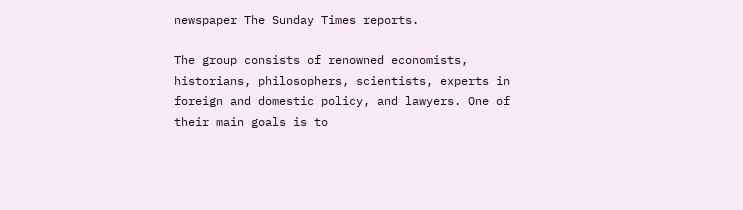newspaper The Sunday Times reports.

The group consists of renowned economists, historians, philosophers, scientists, experts in foreign and domestic policy, and lawyers. One of their main goals is to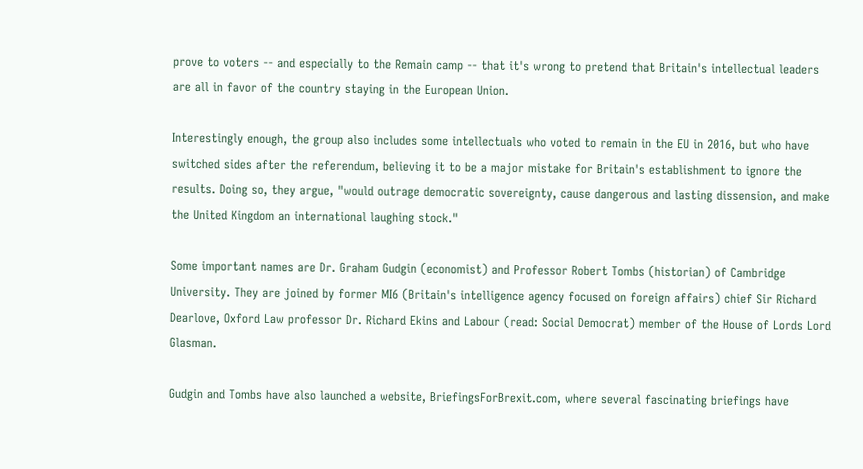prove to voters -- and especially to the Remain camp -- that it's wrong to pretend that Britain's intellectual leaders are all in favor of the country staying in the European Union.

Interestingly enough, the group also includes some intellectuals who voted to remain in the EU in 2016, but who have switched sides after the referendum, believing it to be a major mistake for Britain's establishment to ignore the results. Doing so, they argue, "would outrage democratic sovereignty, cause dangerous and lasting dissension, and make the United Kingdom an international laughing stock."

Some important names are Dr. Graham Gudgin (economist) and Professor Robert Tombs (historian) of Cambridge University. They are joined by former MI6 (Britain's intelligence agency focused on foreign affairs) chief Sir Richard Dearlove, Oxford Law professor Dr. Richard Ekins and Labour (read: Social Democrat) member of the House of Lords Lord Glasman.

Gudgin and Tombs have also launched a website, BriefingsForBrexit.com, where several fascinating briefings have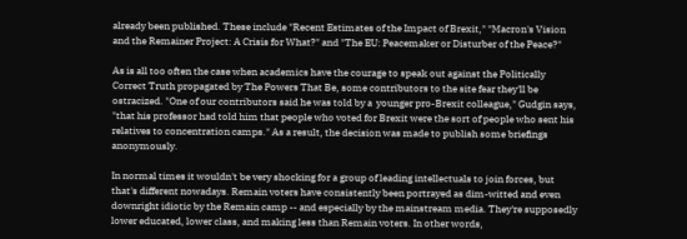already been published. These include "Recent Estimates of the Impact of Brexit," "Macron's Vision and the Remainer Project: A Crisis for What?" and "The EU: Peacemaker or Disturber of the Peace?"

As is all too often the case when academics have the courage to speak out against the Politically Correct Truth propagated by The Powers That Be, some contributors to the site fear they'll be ostracized. "One of our contributors said he was told by a  younger pro-Brexit colleague," Gudgin says, "that his professor had told him that people who voted for Brexit were the sort of people who sent his relatives to concentration camps." As a result, the decision was made to publish some briefings anonymously.

In normal times it wouldn't be very shocking for a group of leading intellectuals to join forces, but that's different nowadays. Remain voters have consistently been portrayed as dim-witted and even downright idiotic by the Remain camp -- and especially by the mainstream media. They're supposedly lower educated, lower class, and making less than Remain voters. In other words,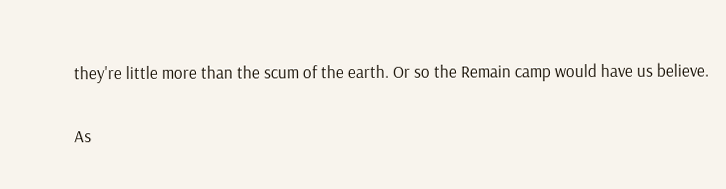they're little more than the scum of the earth. Or so the Remain camp would have us believe.

As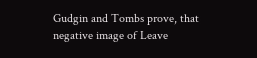Gudgin and Tombs prove, that negative image of Leave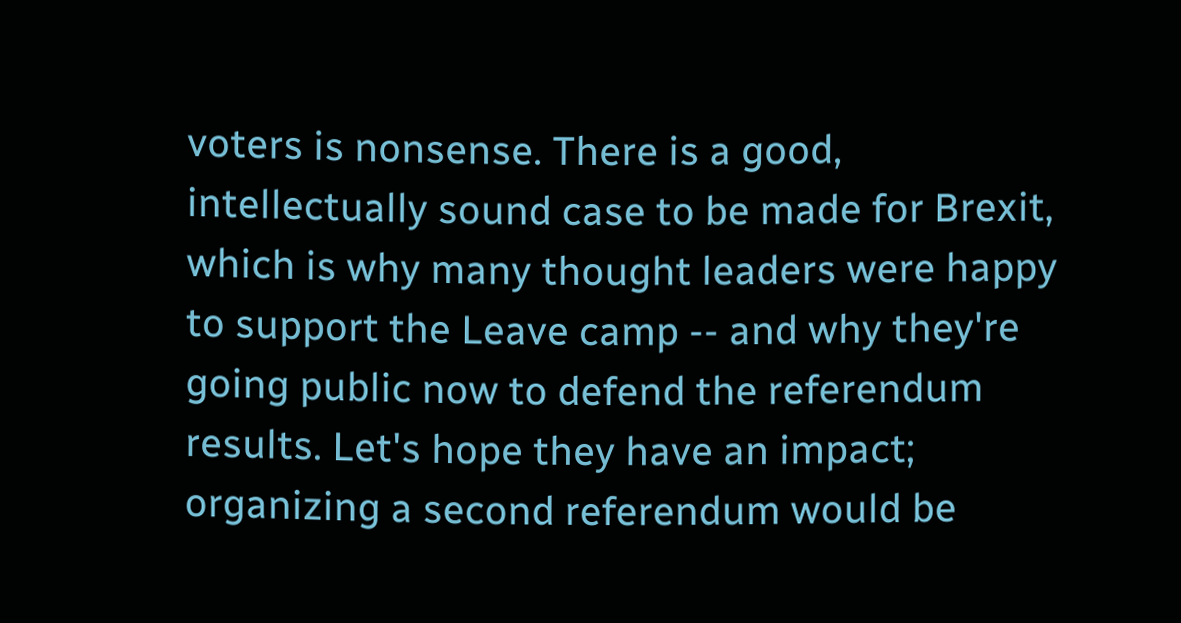voters is nonsense. There is a good, intellectually sound case to be made for Brexit, which is why many thought leaders were happy to support the Leave camp -- and why they're going public now to defend the referendum results. Let's hope they have an impact; organizing a second referendum would be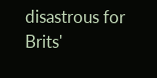disastrous for Brits'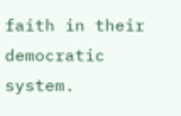faith in their democratic system.